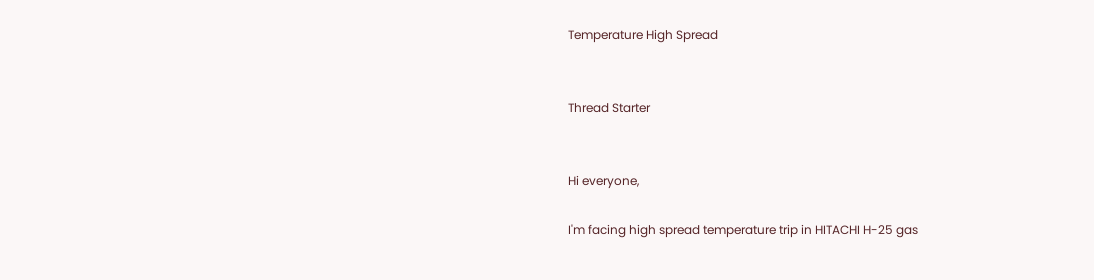Temperature High Spread


Thread Starter


Hi everyone,

I'm facing high spread temperature trip in HITACHI H-25 gas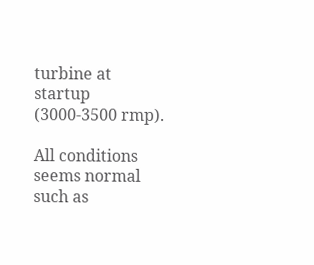turbine at startup (3000-3500 rmp).

All conditions seems normal such as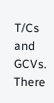T/Cs and GCVs. There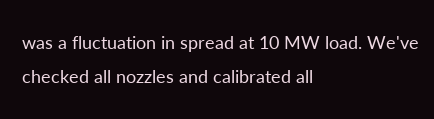was a fluctuation in spread at 10 MW load. We've checked all nozzles and calibrated all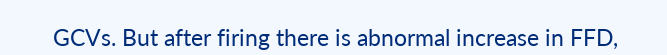GCVs. But after firing there is abnormal increase in FFD,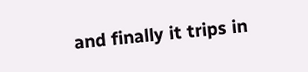and finally it trips in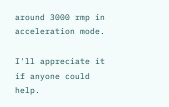around 3000 rmp in acceleration mode.

I'll appreciate it if anyone could help.